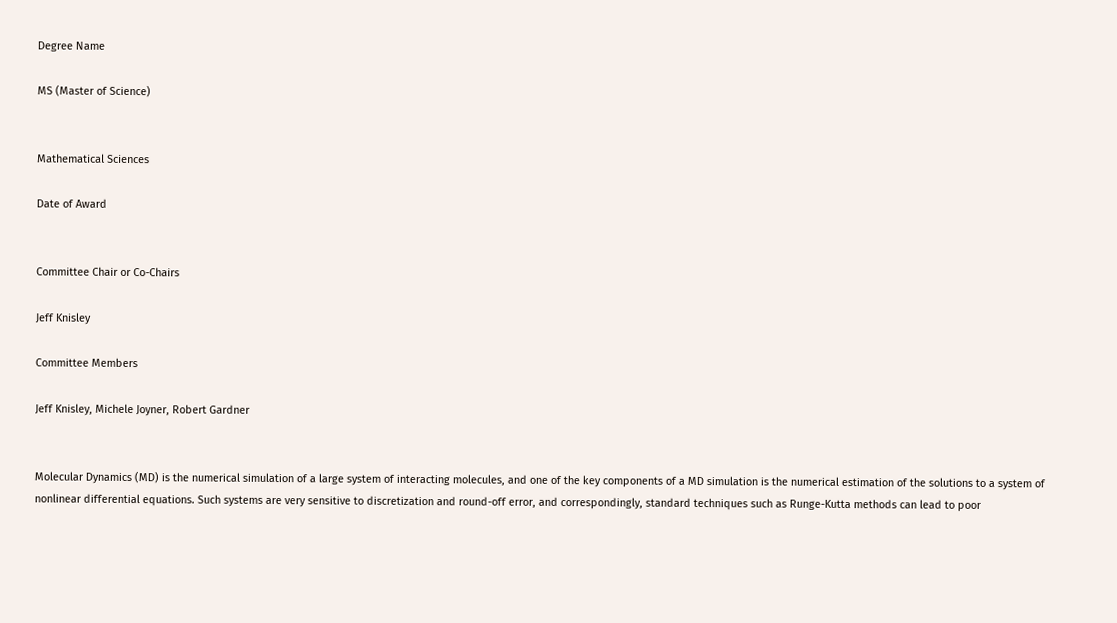Degree Name

MS (Master of Science)


Mathematical Sciences

Date of Award


Committee Chair or Co-Chairs

Jeff Knisley

Committee Members

Jeff Knisley, Michele Joyner, Robert Gardner


Molecular Dynamics (MD) is the numerical simulation of a large system of interacting molecules, and one of the key components of a MD simulation is the numerical estimation of the solutions to a system of nonlinear differential equations. Such systems are very sensitive to discretization and round-off error, and correspondingly, standard techniques such as Runge-Kutta methods can lead to poor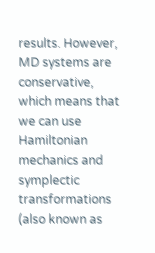results. However, MD systems are conservative, which means that we can use Hamiltonian mechanics and symplectic transformations (also known as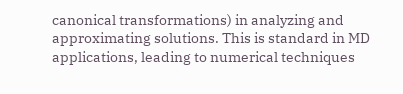canonical transformations) in analyzing and approximating solutions. This is standard in MD applications, leading to numerical techniques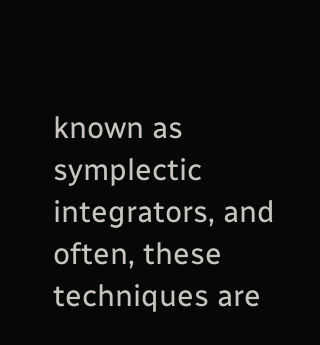known as symplectic integrators, and often, these techniques are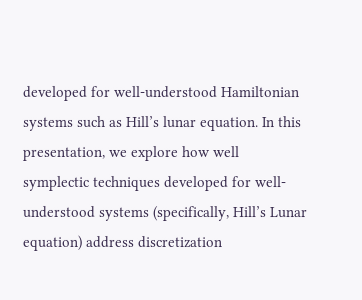developed for well-understood Hamiltonian systems such as Hill’s lunar equation. In this presentation, we explore how well symplectic techniques developed for well-understood systems (specifically, Hill’s Lunar equation) address discretization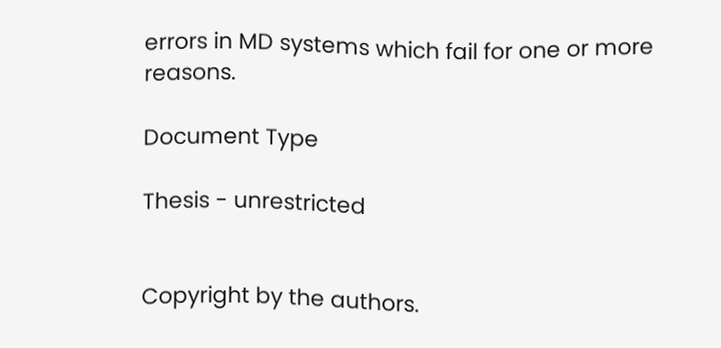errors in MD systems which fail for one or more reasons.

Document Type

Thesis - unrestricted


Copyright by the authors.